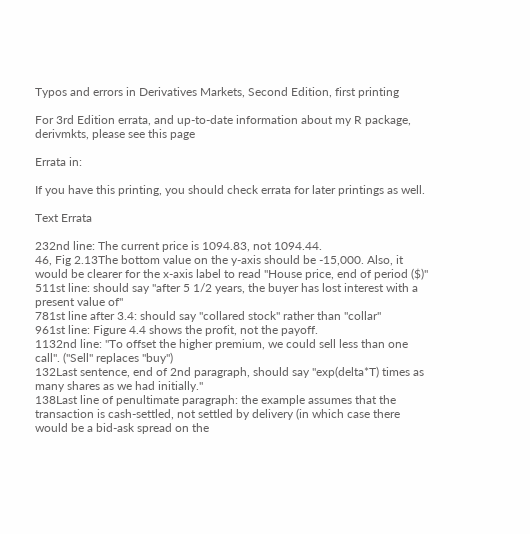Typos and errors in Derivatives Markets, Second Edition, first printing

For 3rd Edition errata, and up-to-date information about my R package, derivmkts, please see this page

Errata in:

If you have this printing, you should check errata for later printings as well.

Text Errata

232nd line: The current price is 1094.83, not 1094.44.
46, Fig 2.13The bottom value on the y-axis should be -15,000. Also, it would be clearer for the x-axis label to read "House price, end of period ($)"
511st line: should say "after 5 1/2 years, the buyer has lost interest with a present value of"
781st line after 3.4: should say "collared stock" rather than "collar"
961st line: Figure 4.4 shows the profit, not the payoff.
1132nd line: "To offset the higher premium, we could sell less than one call". ("Sell" replaces "buy")
132Last sentence, end of 2nd paragraph, should say "exp(delta*T) times as many shares as we had initially."
138Last line of penultimate paragraph: the example assumes that the transaction is cash-settled, not settled by delivery (in which case there would be a bid-ask spread on the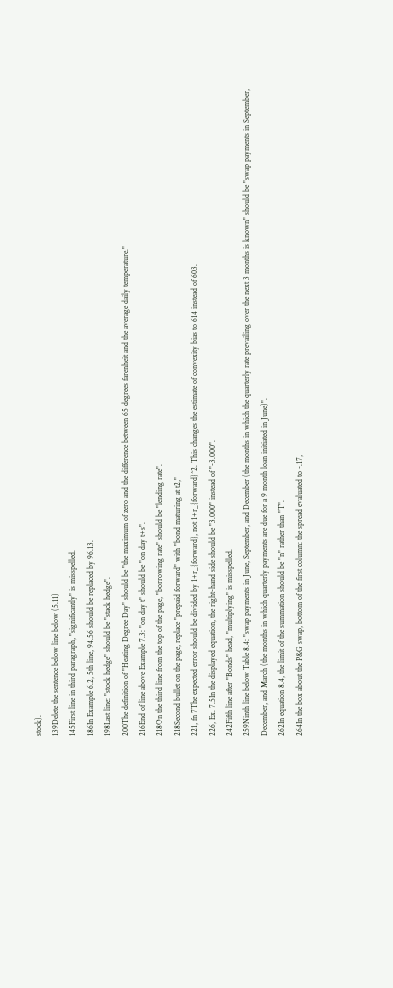stock).
139Delete the sentence below line below (5.11)
145First line in third paragraph, "significantly" is misspelled.
186In Example 6.2, 5th line, 94.56 should be replaced by 96.13.
198Last line: "stock hedge" should be "stack hedge".
200The definition of "Heating Degree Day" should be "the maximum of zero and the difference between 65 degrees farenheit and the average daily temperature."
216End of line above Example 7.3: "on day t" should be "on day t+s".
218On the third line from the top of the page, "borrowing rate" should be "lending rate".
218Second bullet on the page, replace "prepaid forward" with "bond maturing at t2,"
221, fn 7The expected error should be divided by 1+r_{forward}, not 1+r_{forward}^2. This changes the estimate of convexity bias to 614 instead of 603.
226, Ex. 7.5In the displayed equation, the right-hand side should be "3.000" instead of "-3.000".
242Fifth line after "Bonds" head, "multiplying" is misspelled.
259Ninth line below Table 8.4: "swap payments in June, September, and December (the months in which the quarterly rate prevailing over the next 3 months is known" should be "swap payments in September, December, and March (the months in which quarterly payments are due for a 9 month loan initiated in June)".
262In equation 8.4, the limit of the summation should be "n" rather than "T".
264In the box about the P&G swap, bottom of the first column: the spread evaluated to -.17,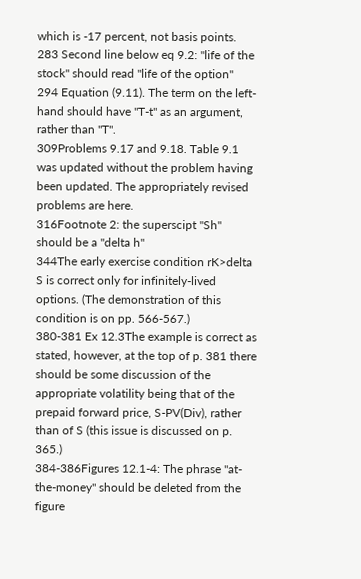which is -17 percent, not basis points.
283 Second line below eq 9.2: "life of the stock" should read "life of the option"
294 Equation (9.11). The term on the left-hand should have "T-t" as an argument, rather than "T".
309Problems 9.17 and 9.18. Table 9.1 was updated without the problem having been updated. The appropriately revised problems are here.
316Footnote 2: the superscipt "Sh" should be a "delta h"
344The early exercise condition rK>delta S is correct only for infinitely-lived options. (The demonstration of this condition is on pp. 566-567.)
380-381 Ex 12.3The example is correct as stated, however, at the top of p. 381 there should be some discussion of the appropriate volatility being that of the prepaid forward price, S-PV(Div), rather than of S (this issue is discussed on p. 365.)
384-386Figures 12.1-4: The phrase "at-the-money" should be deleted from the figure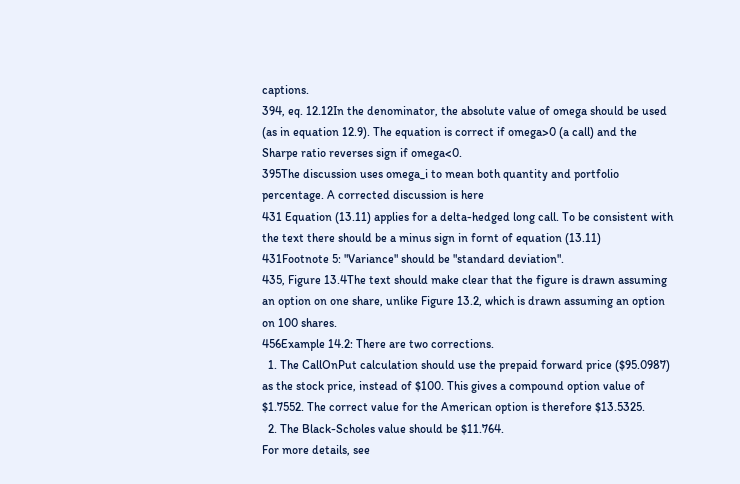captions.
394, eq. 12.12In the denominator, the absolute value of omega should be used (as in equation 12.9). The equation is correct if omega>0 (a call) and the Sharpe ratio reverses sign if omega<0.
395The discussion uses omega_i to mean both quantity and portfolio percentage. A corrected discussion is here
431 Equation (13.11) applies for a delta-hedged long call. To be consistent with the text there should be a minus sign in fornt of equation (13.11)
431Footnote 5: "Variance" should be "standard deviation".
435, Figure 13.4The text should make clear that the figure is drawn assuming an option on one share, unlike Figure 13.2, which is drawn assuming an option on 100 shares.
456Example 14.2: There are two corrections.
  1. The CallOnPut calculation should use the prepaid forward price ($95.0987) as the stock price, instead of $100. This gives a compound option value of $1.7552. The correct value for the American option is therefore $13.5325.
  2. The Black-Scholes value should be $11.764.
For more details, see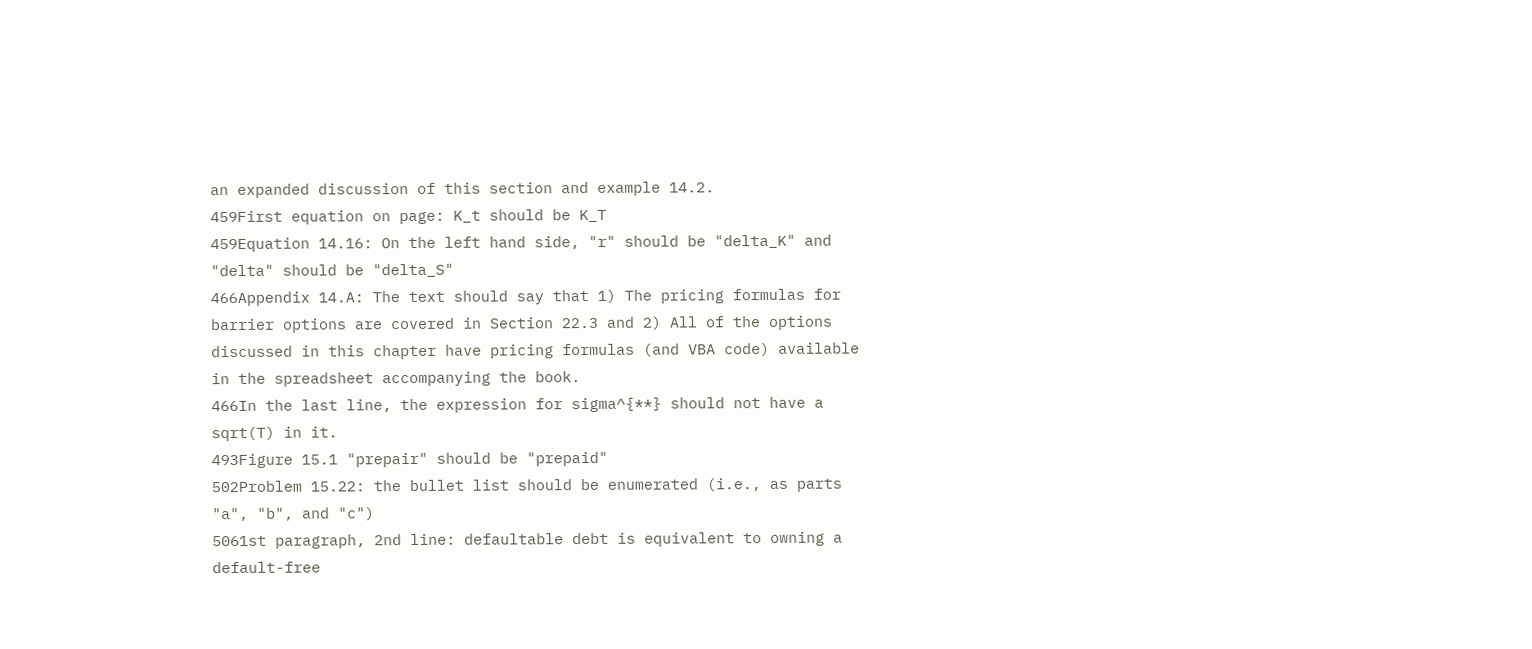an expanded discussion of this section and example 14.2.
459First equation on page: K_t should be K_T
459Equation 14.16: On the left hand side, "r" should be "delta_K" and "delta" should be "delta_S"
466Appendix 14.A: The text should say that 1) The pricing formulas for barrier options are covered in Section 22.3 and 2) All of the options discussed in this chapter have pricing formulas (and VBA code) available in the spreadsheet accompanying the book.
466In the last line, the expression for sigma^{**} should not have a sqrt(T) in it.
493Figure 15.1 "prepair" should be "prepaid"
502Problem 15.22: the bullet list should be enumerated (i.e., as parts "a", "b", and "c")
5061st paragraph, 2nd line: defaultable debt is equivalent to owning a default-free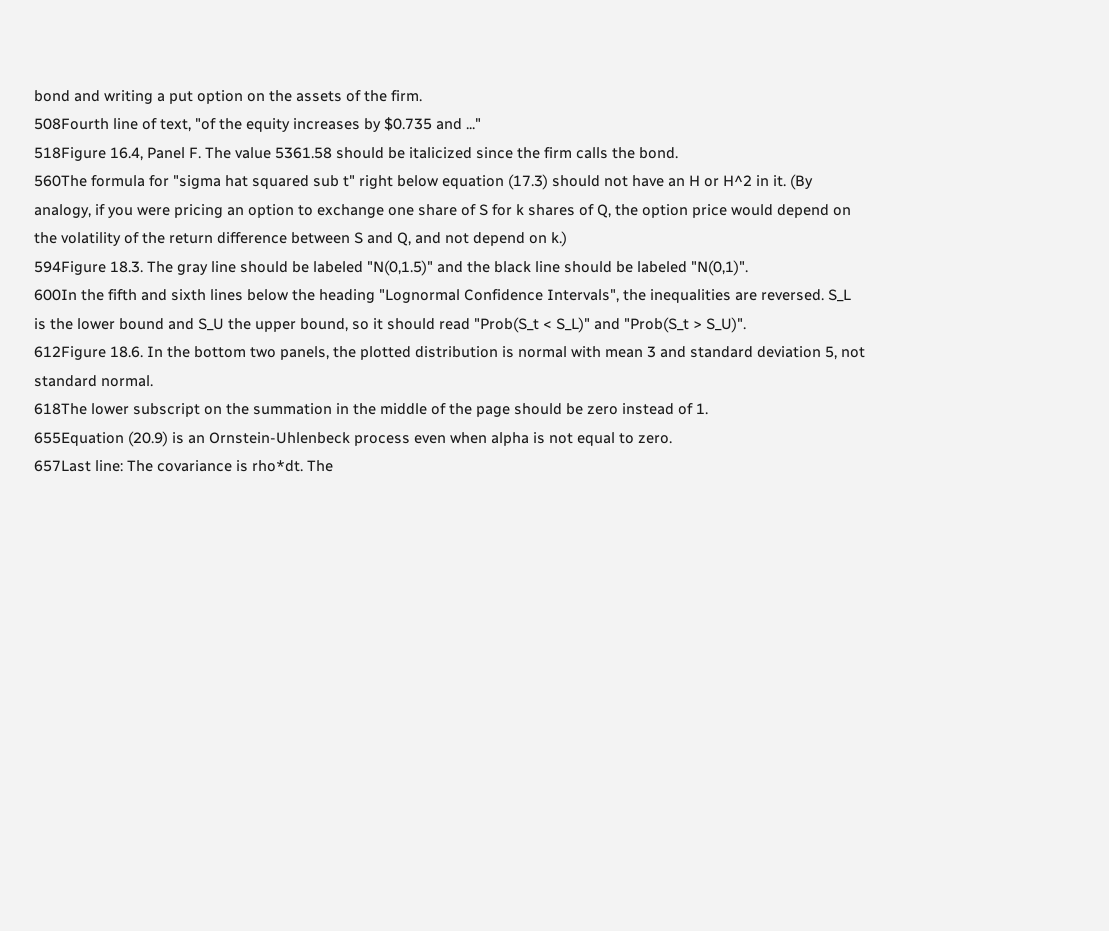bond and writing a put option on the assets of the firm.
508Fourth line of text, "of the equity increases by $0.735 and ..."
518Figure 16.4, Panel F. The value 5361.58 should be italicized since the firm calls the bond.
560The formula for "sigma hat squared sub t" right below equation (17.3) should not have an H or H^2 in it. (By analogy, if you were pricing an option to exchange one share of S for k shares of Q, the option price would depend on the volatility of the return difference between S and Q, and not depend on k.)
594Figure 18.3. The gray line should be labeled "N(0,1.5)" and the black line should be labeled "N(0,1)".
600In the fifth and sixth lines below the heading "Lognormal Confidence Intervals", the inequalities are reversed. S_L is the lower bound and S_U the upper bound, so it should read "Prob(S_t < S_L)" and "Prob(S_t > S_U)".
612Figure 18.6. In the bottom two panels, the plotted distribution is normal with mean 3 and standard deviation 5, not standard normal.
618The lower subscript on the summation in the middle of the page should be zero instead of 1.
655Equation (20.9) is an Ornstein-Uhlenbeck process even when alpha is not equal to zero.
657Last line: The covariance is rho*dt. The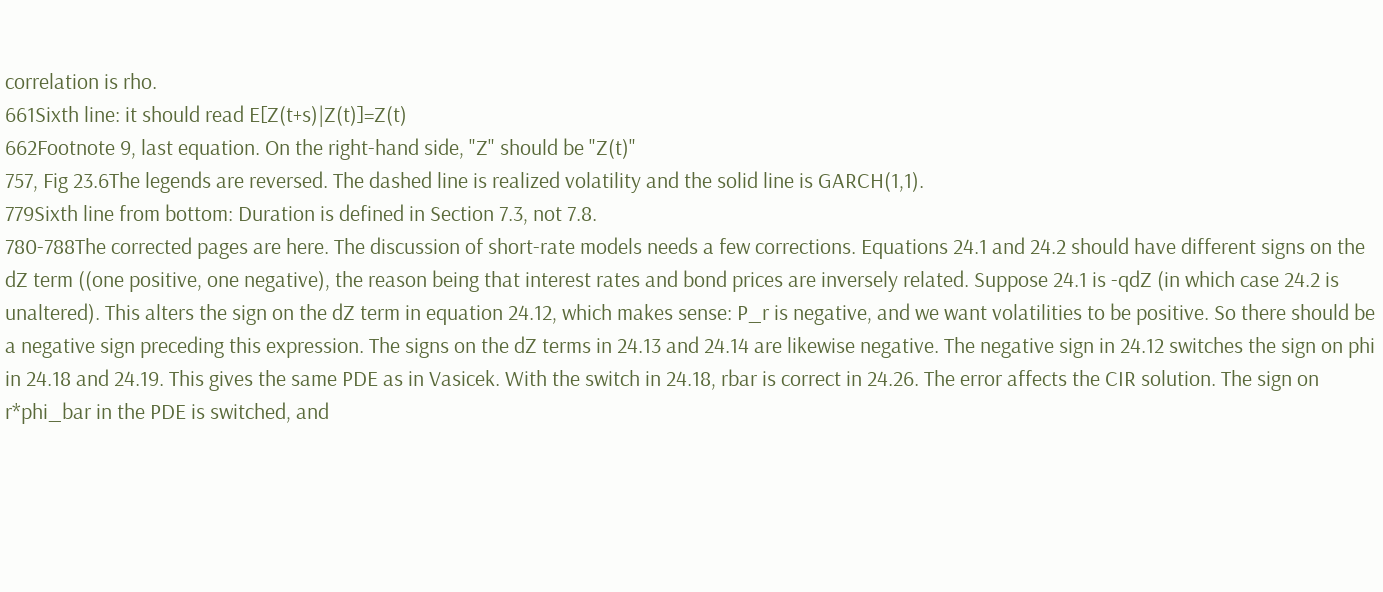correlation is rho.
661Sixth line: it should read E[Z(t+s)|Z(t)]=Z(t)
662Footnote 9, last equation. On the right-hand side, "Z" should be "Z(t)"
757, Fig 23.6The legends are reversed. The dashed line is realized volatility and the solid line is GARCH(1,1).
779Sixth line from bottom: Duration is defined in Section 7.3, not 7.8.
780-788The corrected pages are here. The discussion of short-rate models needs a few corrections. Equations 24.1 and 24.2 should have different signs on the dZ term ((one positive, one negative), the reason being that interest rates and bond prices are inversely related. Suppose 24.1 is -qdZ (in which case 24.2 is unaltered). This alters the sign on the dZ term in equation 24.12, which makes sense: P_r is negative, and we want volatilities to be positive. So there should be a negative sign preceding this expression. The signs on the dZ terms in 24.13 and 24.14 are likewise negative. The negative sign in 24.12 switches the sign on phi in 24.18 and 24.19. This gives the same PDE as in Vasicek. With the switch in 24.18, rbar is correct in 24.26. The error affects the CIR solution. The sign on r*phi_bar in the PDE is switched, and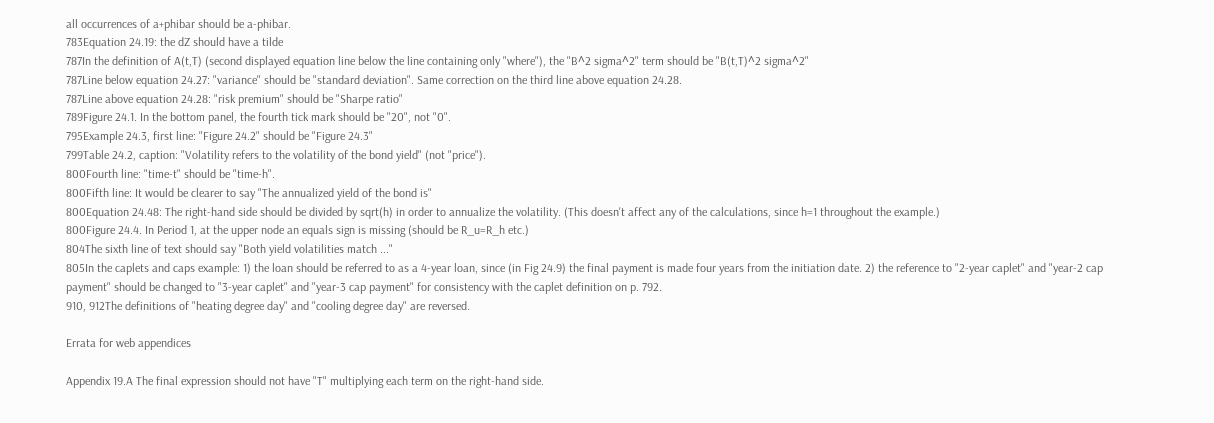all occurrences of a+phibar should be a-phibar.
783Equation 24.19: the dZ should have a tilde
787In the definition of A(t,T) (second displayed equation line below the line containing only "where"), the "B^2 sigma^2" term should be "B(t,T)^2 sigma^2"
787Line below equation 24.27: "variance" should be "standard deviation". Same correction on the third line above equation 24.28.
787Line above equation 24.28: "risk premium" should be "Sharpe ratio"
789Figure 24.1. In the bottom panel, the fourth tick mark should be "20", not "0".
795Example 24.3, first line: "Figure 24.2" should be "Figure 24.3"
799Table 24.2, caption: "Volatility refers to the volatility of the bond yield" (not "price").
800Fourth line: "time-t" should be "time-h".
800Fifth line: It would be clearer to say "The annualized yield of the bond is"
800Equation 24.48: The right-hand side should be divided by sqrt(h) in order to annualize the volatility. (This doesn't affect any of the calculations, since h=1 throughout the example.)
800Figure 24.4. In Period 1, at the upper node an equals sign is missing (should be R_u=R_h etc.)
804The sixth line of text should say "Both yield volatilities match ..."
805In the caplets and caps example: 1) the loan should be referred to as a 4-year loan, since (in Fig 24.9) the final payment is made four years from the initiation date. 2) the reference to "2-year caplet" and "year-2 cap payment" should be changed to "3-year caplet" and "year-3 cap payment" for consistency with the caplet definition on p. 792.
910, 912The definitions of "heating degree day" and "cooling degree day" are reversed.

Errata for web appendices

Appendix 19.A The final expression should not have "T" multiplying each term on the right-hand side.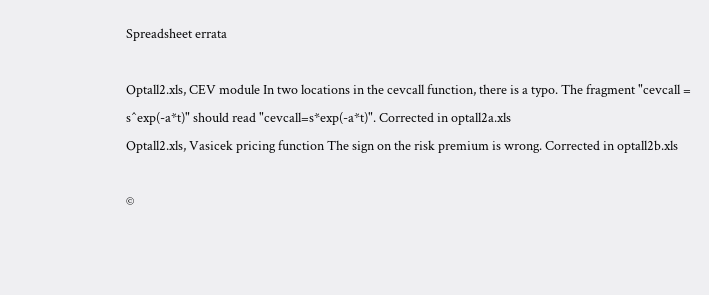Spreadsheet errata

Optall2.xls, CEV module In two locations in the cevcall function, there is a typo. The fragment "cevcall = s^exp(-a*t)" should read "cevcall=s*exp(-a*t)". Corrected in optall2a.xls
Optall2.xls, Vasicek pricing function The sign on the risk premium is wrong. Corrected in optall2b.xls

©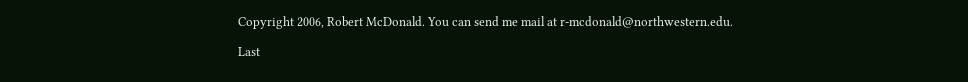Copyright 2006, Robert McDonald. You can send me mail at r-mcdonald@northwestern.edu.

Last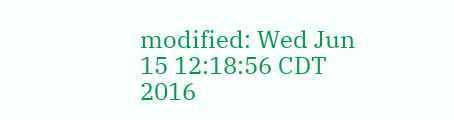modified: Wed Jun 15 12:18:56 CDT 2016